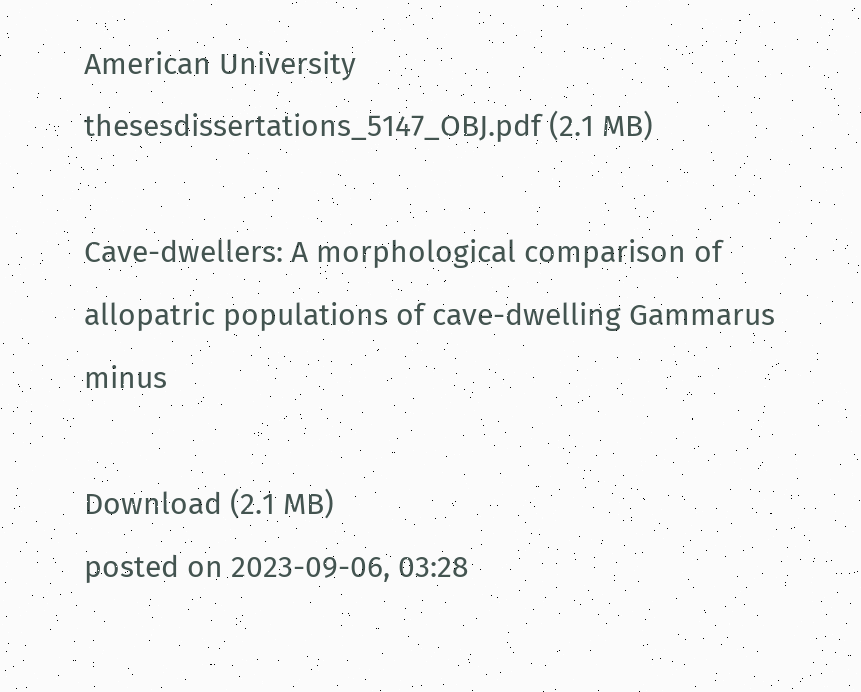American University
thesesdissertations_5147_OBJ.pdf (2.1 MB)

Cave-dwellers: A morphological comparison of allopatric populations of cave-dwelling Gammarus minus

Download (2.1 MB)
posted on 2023-09-06, 03:28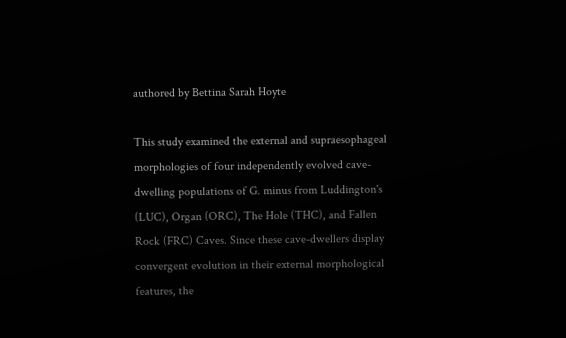authored by Bettina Sarah Hoyte

This study examined the external and supraesophageal morphologies of four independently evolved cave-dwelling populations of G. minus from Luddington's (LUC), Organ (ORC), The Hole (THC), and Fallen Rock (FRC) Caves. Since these cave-dwellers display convergent evolution in their external morphological features, the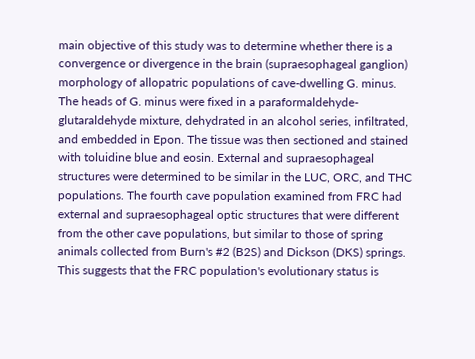main objective of this study was to determine whether there is a convergence or divergence in the brain (supraesophageal ganglion) morphology of allopatric populations of cave-dwelling G. minus. The heads of G. minus were fixed in a paraformaldehyde-glutaraldehyde mixture, dehydrated in an alcohol series, infiltrated, and embedded in Epon. The tissue was then sectioned and stained with toluidine blue and eosin. External and supraesophageal structures were determined to be similar in the LUC, ORC, and THC populations. The fourth cave population examined from FRC had external and supraesophageal optic structures that were different from the other cave populations, but similar to those of spring animals collected from Burn's #2 (B2S) and Dickson (DKS) springs. This suggests that the FRC population's evolutionary status is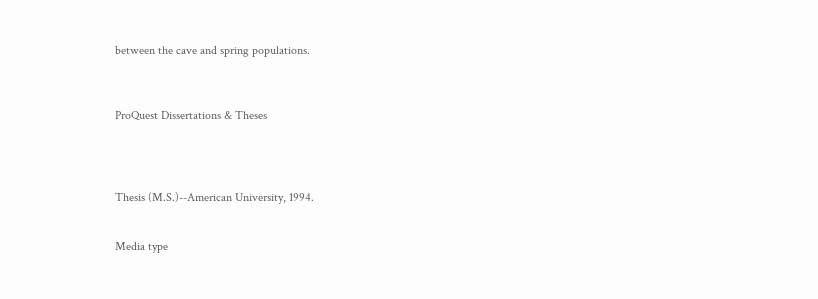between the cave and spring populations.



ProQuest Dissertations & Theses




Thesis (M.S.)--American University, 1994.


Media type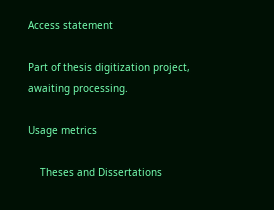Access statement

Part of thesis digitization project, awaiting processing.

Usage metrics

    Theses and Dissertations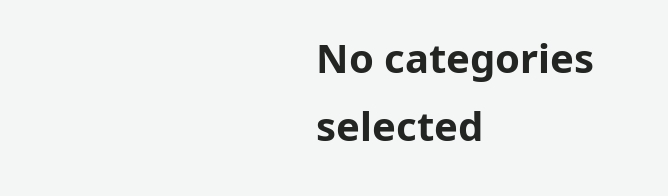No categories selected